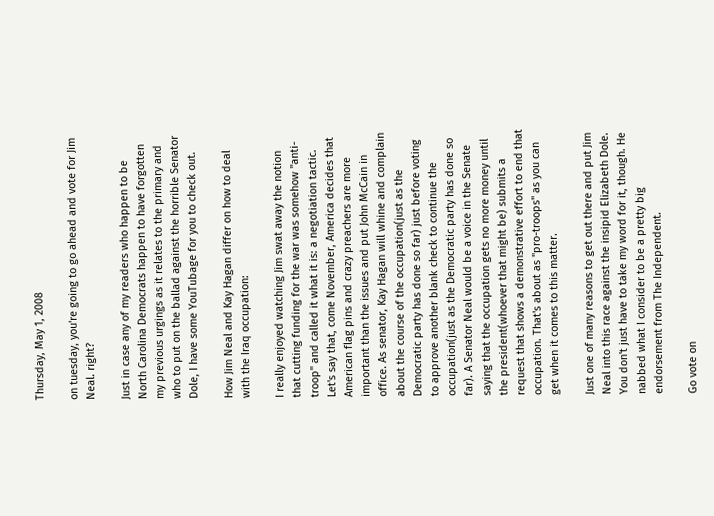Thursday, May 1, 2008

on tuesday, you're going to go ahead and vote for Jim Neal. right?

Just in case any of my readers who happen to be North Carolina Democrats happen to have forgotten my previous urgings as it relates to the primary and who to put on the ballad against the horrible Senator Dole, I have some YouTubage for you to check out.

How Jim Neal and Kay Hagan differ on how to deal with the Iraq occupation:

I really enjoyed watching Jim swat away the notion that cutting funding for the war was somehow "anti-troop" and called it what it is: a negotiation tactic. Let's say that, come November, America decides that American flag pins and crazy preachers are more important than the issues and put John McCain in office. As senator, Kay Hagan will whine and complain about the course of the occupation(just as the Democratic party has done so far) just before voting to approve another blank check to continue the occupation(just as the Democratic party has done so far). A Senator Neal would be a voice in the Senate saying that the occupation gets no more money until the president(whoever that might be) submits a request that shows a demonstrative effort to end that occupation. That's about as "pro-troops" as you can get when it comes to this matter.

Just one of many reasons to get out there and put Jim Neal into this race against the insipid Elizabeth Dole. You don't just have to take my word for it, though. He nabbed what I consider to be a pretty big endorsement from The Independent.

Go vote on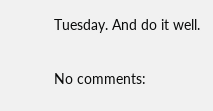Tuesday. And do it well.

No comments: